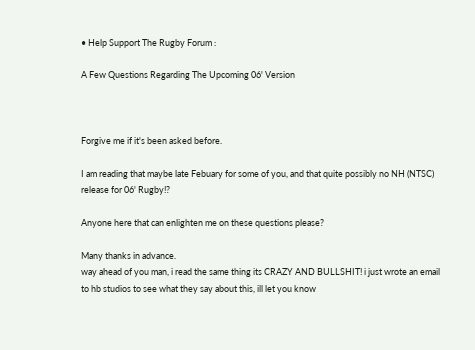• Help Support The Rugby Forum :

A Few Questions Regarding The Upcoming 06' Version



Forgive me if it's been asked before.

I am reading that maybe late Febuary for some of you, and that quite possibly no NH (NTSC) release for 06' Rugby!?

Anyone here that can enlighten me on these questions please?

Many thanks in advance.
way ahead of you man, i read the same thing its CRAZY AND BULLSHIT! i just wrote an email to hb studios to see what they say about this, ill let you know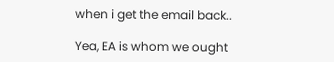when i get the email back..

Yea, EA is whom we ought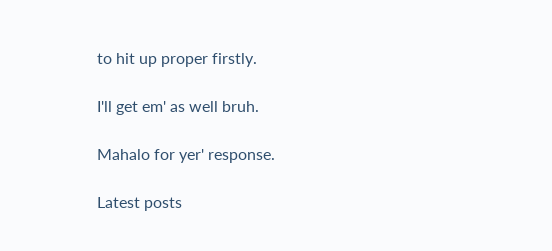to hit up proper firstly.

I'll get em' as well bruh.

Mahalo for yer' response.

Latest posts